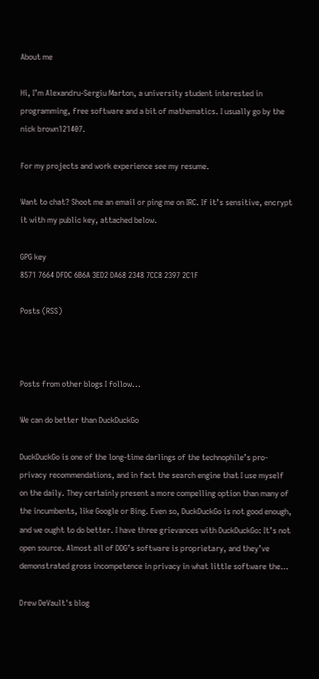About me

Hi, I’m Alexandru-Sergiu Marton, a university student interested in programming, free software and a bit of mathematics. I usually go by the nick brown121407.

For my projects and work experience see my resume.

Want to chat? Shoot me an email or ping me on IRC. If it’s sensitive, encrypt it with my public key, attached below.

GPG key
8571 7664 DFDC 6B6A 3ED2 DA68 2348 7CC8 2397 2C1F

Posts (RSS)



Posts from other blogs I follow...

We can do better than DuckDuckGo

DuckDuckGo is one of the long-time darlings of the technophile’s pro-privacy recommendations, and in fact the search engine that I use myself on the daily. They certainly present a more compelling option than many of the incumbents, like Google or Bing. Even so, DuckDuckGo is not good enough, and we ought to do better. I have three grievances with DuckDuckGo: It’s not open source. Almost all of DDG’s software is proprietary, and they’ve demonstrated gross incompetence in privacy in what little software the…

Drew DeVault's blog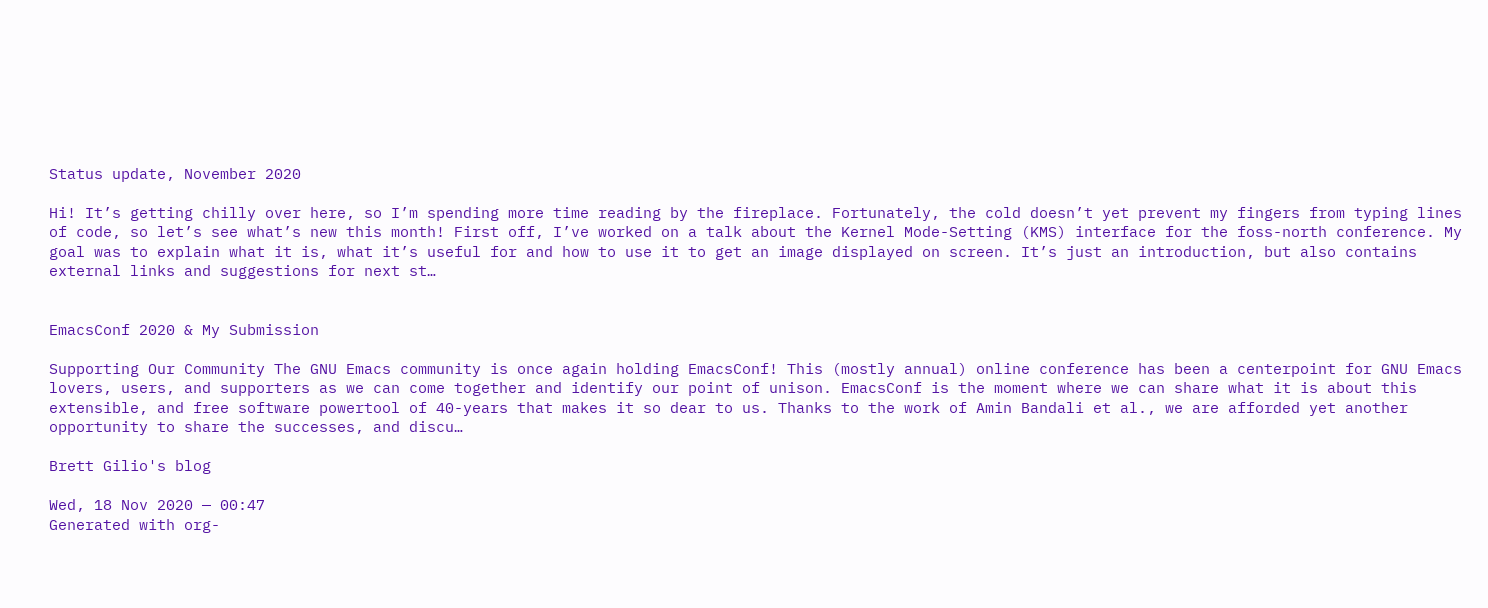Status update, November 2020

Hi! It’s getting chilly over here, so I’m spending more time reading by the fireplace. Fortunately, the cold doesn’t yet prevent my fingers from typing lines of code, so let’s see what’s new this month! First off, I’ve worked on a talk about the Kernel Mode-Setting (KMS) interface for the foss-north conference. My goal was to explain what it is, what it’s useful for and how to use it to get an image displayed on screen. It’s just an introduction, but also contains external links and suggestions for next st…


EmacsConf 2020 & My Submission

Supporting Our Community The GNU Emacs community is once again holding EmacsConf! This (mostly annual) online conference has been a centerpoint for GNU Emacs lovers, users, and supporters as we can come together and identify our point of unison. EmacsConf is the moment where we can share what it is about this extensible, and free software powertool of 40-years that makes it so dear to us. Thanks to the work of Amin Bandali et al., we are afforded yet another opportunity to share the successes, and discu…

Brett Gilio's blog

Wed, 18 Nov 2020 — 00:47
Generated with org-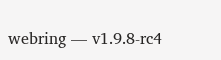webring — v1.9.8-rc4